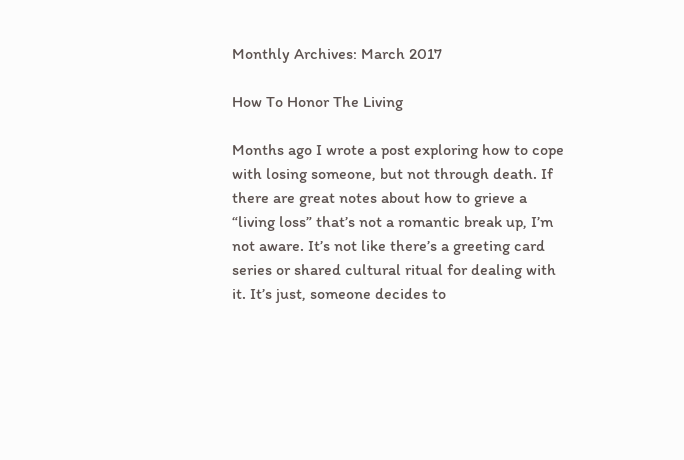Monthly Archives: March 2017

How To Honor The Living

Months ago I wrote a post exploring how to cope with losing someone, but not through death. If there are great notes about how to grieve a “living loss” that’s not a romantic break up, I’m not aware. It’s not like there’s a greeting card series or shared cultural ritual for dealing with it. It’s just, someone decides to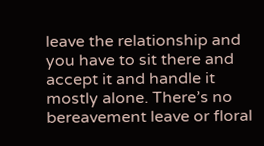leave the relationship and you have to sit there and accept it and handle it mostly alone. There’s no bereavement leave or floral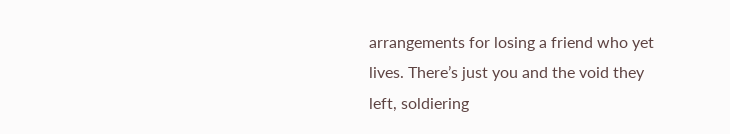arrangements for losing a friend who yet lives. There’s just you and the void they left, soldiering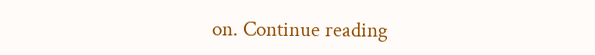on. Continue reading